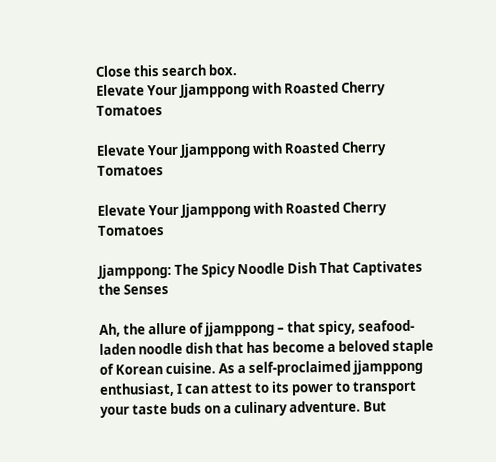Close this search box.
Elevate Your Jjamppong with Roasted Cherry Tomatoes

Elevate Your Jjamppong with Roasted Cherry Tomatoes

Elevate Your Jjamppong with Roasted Cherry Tomatoes

Jjamppong: The Spicy Noodle Dish That Captivates the Senses

Ah, the allure of jjamppong – that spicy, seafood-laden noodle dish that has become a beloved staple of Korean cuisine. As a self-proclaimed jjamppong enthusiast, I can attest to its power to transport your taste buds on a culinary adventure. But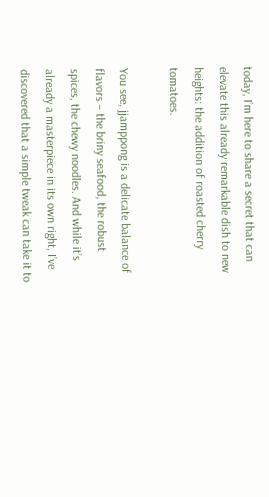today, I’m here to share a secret that can elevate this already remarkable dish to new heights: the addition of roasted cherry tomatoes.

You see, jjamppong is a delicate balance of flavors – the briny seafood, the robust spices, the chewy noodles. And while it’s already a masterpiece in its own right, I’ve discovered that a simple tweak can take it to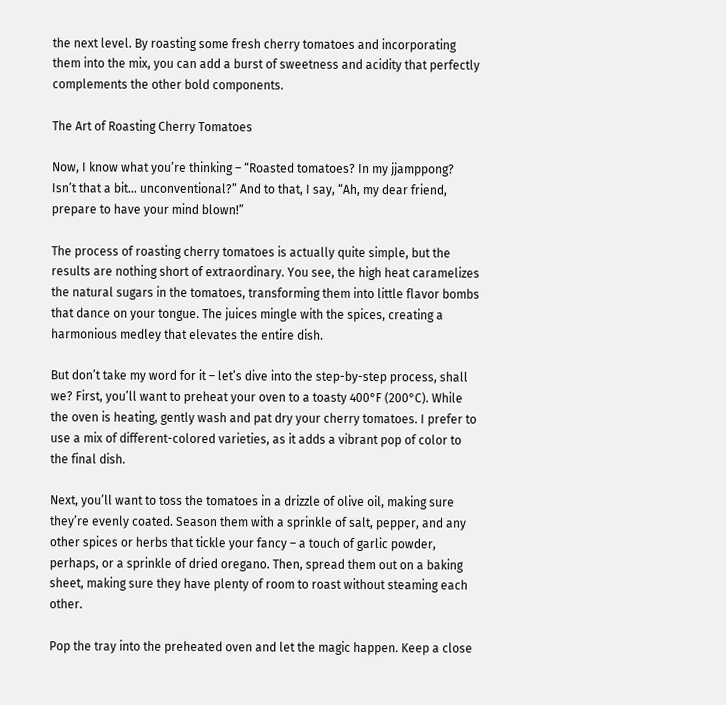the next level. By roasting some fresh cherry tomatoes and incorporating them into the mix, you can add a burst of sweetness and acidity that perfectly complements the other bold components.

The Art of Roasting Cherry Tomatoes

Now, I know what you’re thinking – “Roasted tomatoes? In my jjamppong? Isn’t that a bit… unconventional?” And to that, I say, “Ah, my dear friend, prepare to have your mind blown!”

The process of roasting cherry tomatoes is actually quite simple, but the results are nothing short of extraordinary. You see, the high heat caramelizes the natural sugars in the tomatoes, transforming them into little flavor bombs that dance on your tongue. The juices mingle with the spices, creating a harmonious medley that elevates the entire dish.

But don’t take my word for it – let’s dive into the step-by-step process, shall we? First, you’ll want to preheat your oven to a toasty 400°F (200°C). While the oven is heating, gently wash and pat dry your cherry tomatoes. I prefer to use a mix of different-colored varieties, as it adds a vibrant pop of color to the final dish.

Next, you’ll want to toss the tomatoes in a drizzle of olive oil, making sure they’re evenly coated. Season them with a sprinkle of salt, pepper, and any other spices or herbs that tickle your fancy – a touch of garlic powder, perhaps, or a sprinkle of dried oregano. Then, spread them out on a baking sheet, making sure they have plenty of room to roast without steaming each other.

Pop the tray into the preheated oven and let the magic happen. Keep a close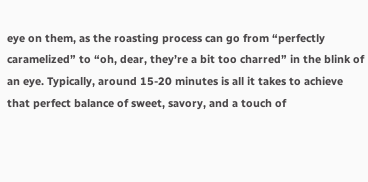eye on them, as the roasting process can go from “perfectly caramelized” to “oh, dear, they’re a bit too charred” in the blink of an eye. Typically, around 15-20 minutes is all it takes to achieve that perfect balance of sweet, savory, and a touch of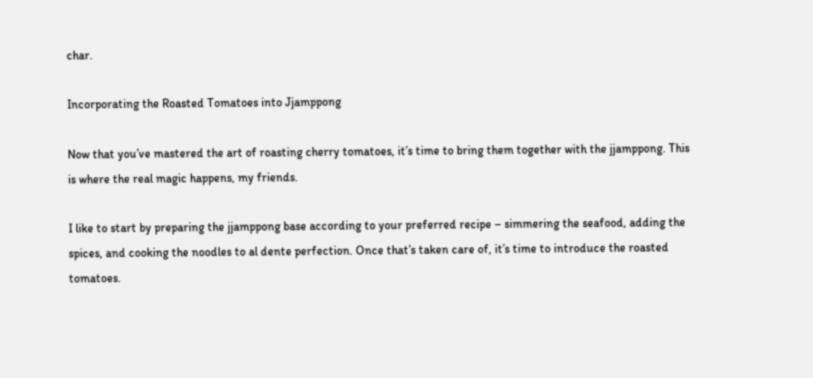char.

Incorporating the Roasted Tomatoes into Jjamppong

Now that you’ve mastered the art of roasting cherry tomatoes, it’s time to bring them together with the jjamppong. This is where the real magic happens, my friends.

I like to start by preparing the jjamppong base according to your preferred recipe – simmering the seafood, adding the spices, and cooking the noodles to al dente perfection. Once that’s taken care of, it’s time to introduce the roasted tomatoes.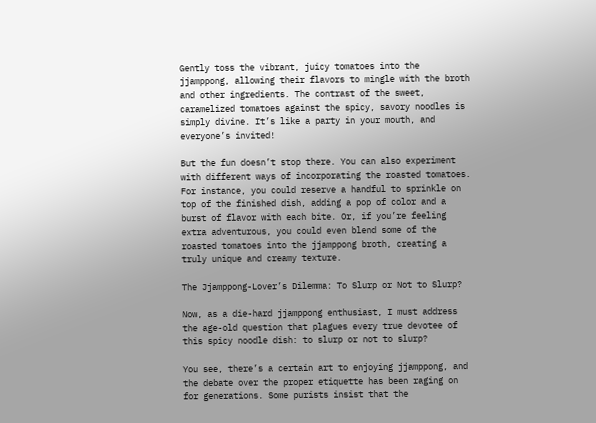Gently toss the vibrant, juicy tomatoes into the jjamppong, allowing their flavors to mingle with the broth and other ingredients. The contrast of the sweet, caramelized tomatoes against the spicy, savory noodles is simply divine. It’s like a party in your mouth, and everyone’s invited!

But the fun doesn’t stop there. You can also experiment with different ways of incorporating the roasted tomatoes. For instance, you could reserve a handful to sprinkle on top of the finished dish, adding a pop of color and a burst of flavor with each bite. Or, if you’re feeling extra adventurous, you could even blend some of the roasted tomatoes into the jjamppong broth, creating a truly unique and creamy texture.

The Jjamppong-Lover’s Dilemma: To Slurp or Not to Slurp?

Now, as a die-hard jjamppong enthusiast, I must address the age-old question that plagues every true devotee of this spicy noodle dish: to slurp or not to slurp?

You see, there’s a certain art to enjoying jjamppong, and the debate over the proper etiquette has been raging on for generations. Some purists insist that the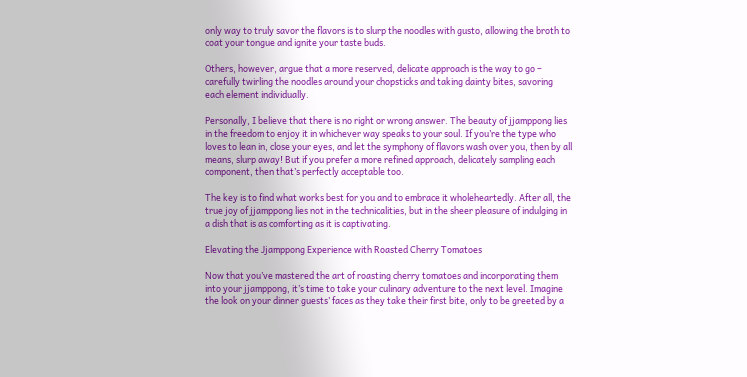only way to truly savor the flavors is to slurp the noodles with gusto, allowing the broth to coat your tongue and ignite your taste buds.

Others, however, argue that a more reserved, delicate approach is the way to go – carefully twirling the noodles around your chopsticks and taking dainty bites, savoring each element individually.

Personally, I believe that there is no right or wrong answer. The beauty of jjamppong lies in the freedom to enjoy it in whichever way speaks to your soul. If you’re the type who loves to lean in, close your eyes, and let the symphony of flavors wash over you, then by all means, slurp away! But if you prefer a more refined approach, delicately sampling each component, then that’s perfectly acceptable too.

The key is to find what works best for you and to embrace it wholeheartedly. After all, the true joy of jjamppong lies not in the technicalities, but in the sheer pleasure of indulging in a dish that is as comforting as it is captivating.

Elevating the Jjamppong Experience with Roasted Cherry Tomatoes

Now that you’ve mastered the art of roasting cherry tomatoes and incorporating them into your jjamppong, it’s time to take your culinary adventure to the next level. Imagine the look on your dinner guests’ faces as they take their first bite, only to be greeted by a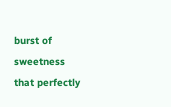burst of sweetness that perfectly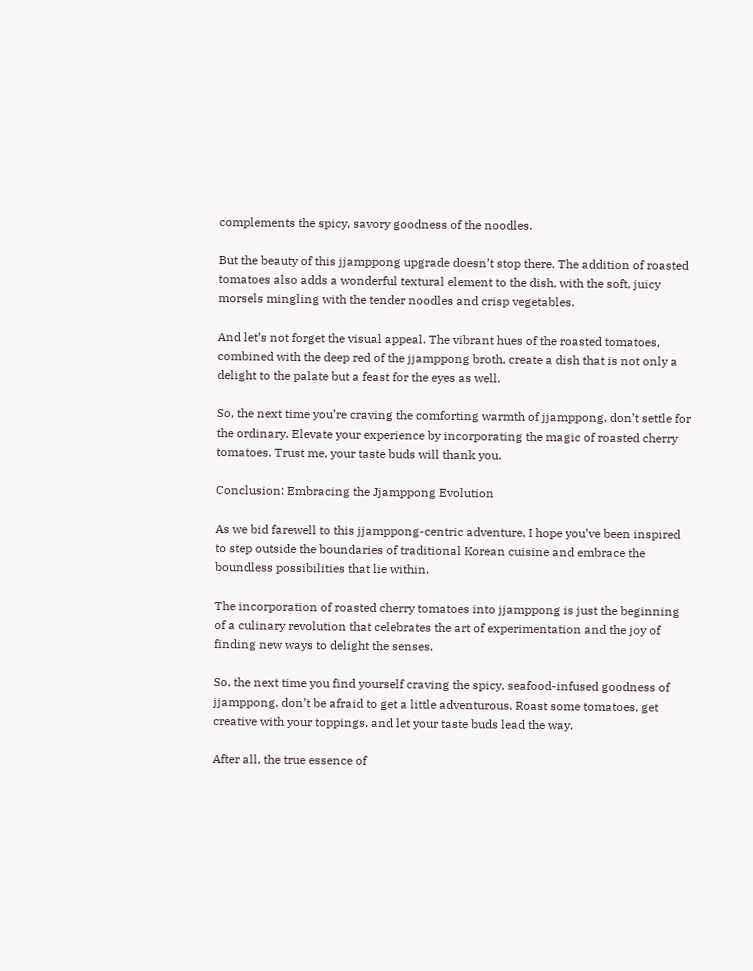complements the spicy, savory goodness of the noodles.

But the beauty of this jjamppong upgrade doesn’t stop there. The addition of roasted tomatoes also adds a wonderful textural element to the dish, with the soft, juicy morsels mingling with the tender noodles and crisp vegetables.

And let’s not forget the visual appeal. The vibrant hues of the roasted tomatoes, combined with the deep red of the jjamppong broth, create a dish that is not only a delight to the palate but a feast for the eyes as well.

So, the next time you’re craving the comforting warmth of jjamppong, don’t settle for the ordinary. Elevate your experience by incorporating the magic of roasted cherry tomatoes. Trust me, your taste buds will thank you.

Conclusion: Embracing the Jjamppong Evolution

As we bid farewell to this jjamppong-centric adventure, I hope you’ve been inspired to step outside the boundaries of traditional Korean cuisine and embrace the boundless possibilities that lie within.

The incorporation of roasted cherry tomatoes into jjamppong is just the beginning of a culinary revolution that celebrates the art of experimentation and the joy of finding new ways to delight the senses.

So, the next time you find yourself craving the spicy, seafood-infused goodness of jjamppong, don’t be afraid to get a little adventurous. Roast some tomatoes, get creative with your toppings, and let your taste buds lead the way.

After all, the true essence of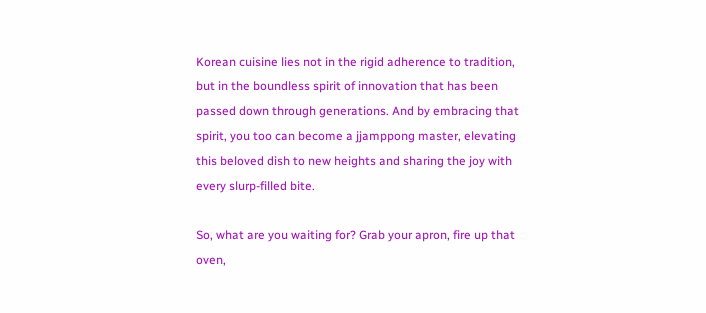Korean cuisine lies not in the rigid adherence to tradition, but in the boundless spirit of innovation that has been passed down through generations. And by embracing that spirit, you too can become a jjamppong master, elevating this beloved dish to new heights and sharing the joy with every slurp-filled bite.

So, what are you waiting for? Grab your apron, fire up that oven,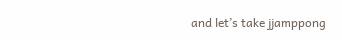and let’s take jjamppong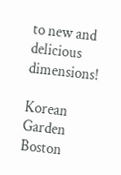to new and delicious dimensions!

Korean Garden Boston